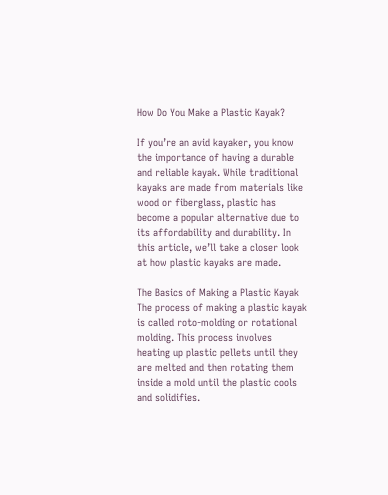How Do You Make a Plastic Kayak?

If you’re an avid kayaker, you know the importance of having a durable and reliable kayak. While traditional kayaks are made from materials like wood or fiberglass, plastic has become a popular alternative due to its affordability and durability. In this article, we’ll take a closer look at how plastic kayaks are made.

The Basics of Making a Plastic Kayak
The process of making a plastic kayak is called roto-molding or rotational molding. This process involves heating up plastic pellets until they are melted and then rotating them inside a mold until the plastic cools and solidifies.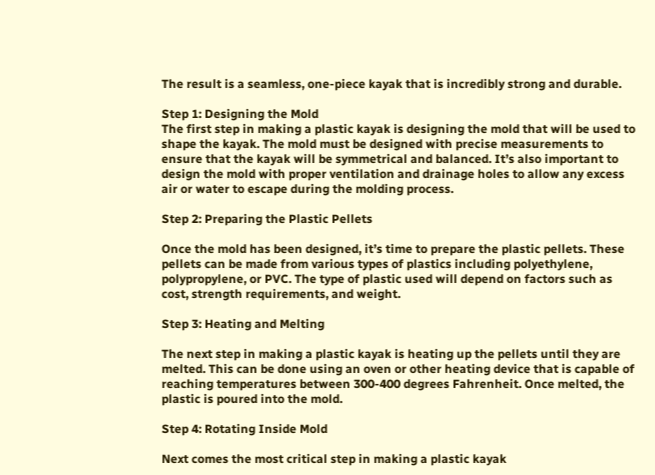The result is a seamless, one-piece kayak that is incredibly strong and durable.

Step 1: Designing the Mold
The first step in making a plastic kayak is designing the mold that will be used to shape the kayak. The mold must be designed with precise measurements to ensure that the kayak will be symmetrical and balanced. It’s also important to design the mold with proper ventilation and drainage holes to allow any excess air or water to escape during the molding process.

Step 2: Preparing the Plastic Pellets

Once the mold has been designed, it’s time to prepare the plastic pellets. These pellets can be made from various types of plastics including polyethylene, polypropylene, or PVC. The type of plastic used will depend on factors such as cost, strength requirements, and weight.

Step 3: Heating and Melting

The next step in making a plastic kayak is heating up the pellets until they are melted. This can be done using an oven or other heating device that is capable of reaching temperatures between 300-400 degrees Fahrenheit. Once melted, the plastic is poured into the mold.

Step 4: Rotating Inside Mold

Next comes the most critical step in making a plastic kayak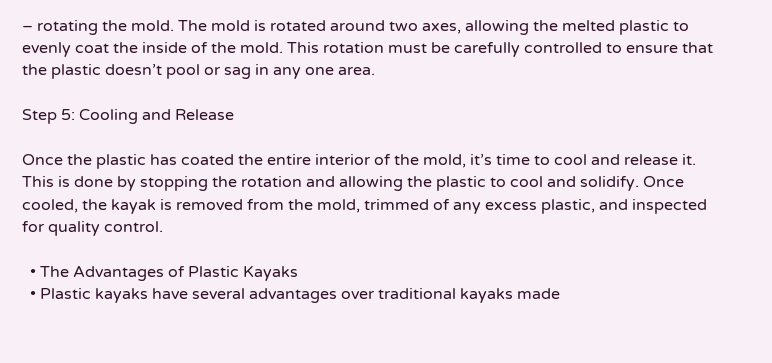– rotating the mold. The mold is rotated around two axes, allowing the melted plastic to evenly coat the inside of the mold. This rotation must be carefully controlled to ensure that the plastic doesn’t pool or sag in any one area.

Step 5: Cooling and Release

Once the plastic has coated the entire interior of the mold, it’s time to cool and release it. This is done by stopping the rotation and allowing the plastic to cool and solidify. Once cooled, the kayak is removed from the mold, trimmed of any excess plastic, and inspected for quality control.

  • The Advantages of Plastic Kayaks
  • Plastic kayaks have several advantages over traditional kayaks made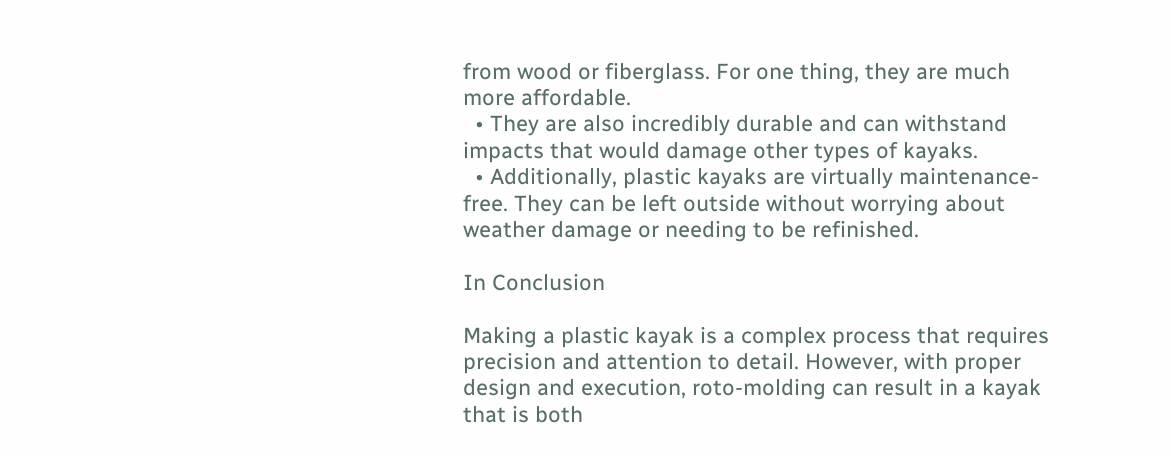from wood or fiberglass. For one thing, they are much more affordable.
  • They are also incredibly durable and can withstand impacts that would damage other types of kayaks.
  • Additionally, plastic kayaks are virtually maintenance-free. They can be left outside without worrying about weather damage or needing to be refinished.

In Conclusion

Making a plastic kayak is a complex process that requires precision and attention to detail. However, with proper design and execution, roto-molding can result in a kayak that is both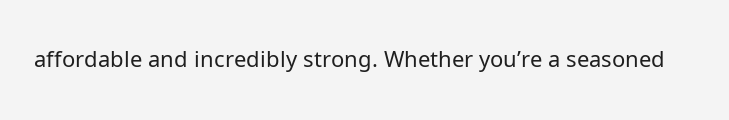affordable and incredibly strong. Whether you’re a seasoned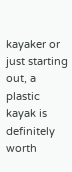kayaker or just starting out, a plastic kayak is definitely worth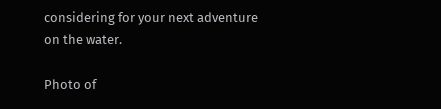considering for your next adventure on the water.

Photo of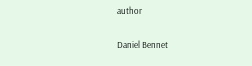author

Daniel Bennet